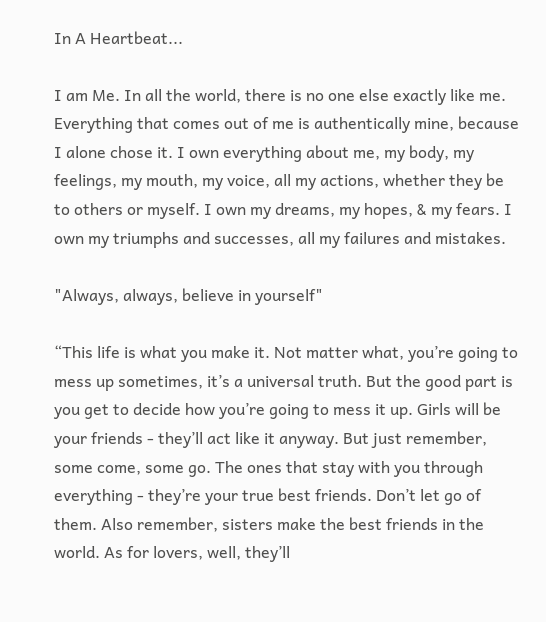In A Heartbeat...

I am Me. In all the world, there is no one else exactly like me. Everything that comes out of me is authentically mine, because I alone chose it. I own everything about me, my body, my feelings, my mouth, my voice, all my actions, whether they be to others or myself. I own my dreams, my hopes, & my fears. I own my triumphs and successes, all my failures and mistakes.

"Always, always, believe in yourself"

“This life is what you make it. Not matter what, you’re going to mess up sometimes, it’s a universal truth. But the good part is you get to decide how you’re going to mess it up. Girls will be your friends - they’ll act like it anyway. But just remember, some come, some go. The ones that stay with you through everything - they’re your true best friends. Don’t let go of them. Also remember, sisters make the best friends in the world. As for lovers, well, they’ll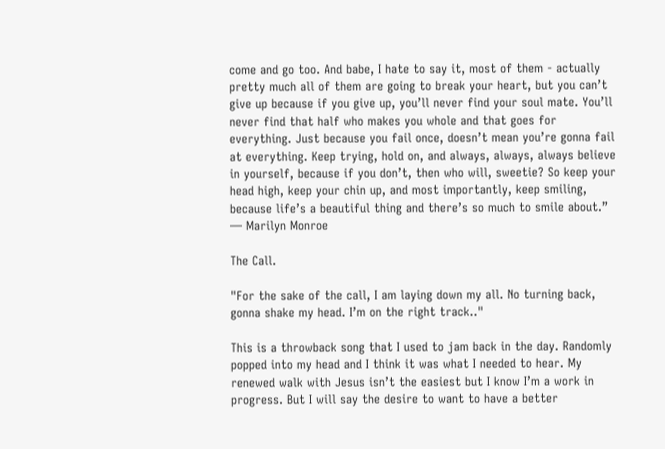come and go too. And babe, I hate to say it, most of them - actually pretty much all of them are going to break your heart, but you can’t give up because if you give up, you’ll never find your soul mate. You’ll never find that half who makes you whole and that goes for everything. Just because you fail once, doesn’t mean you’re gonna fail at everything. Keep trying, hold on, and always, always, always believe in yourself, because if you don’t, then who will, sweetie? So keep your head high, keep your chin up, and most importantly, keep smiling, because life’s a beautiful thing and there’s so much to smile about.”
― Marilyn Monroe

The Call.

"For the sake of the call, I am laying down my all. No turning back, gonna shake my head. I’m on the right track.."

This is a throwback song that I used to jam back in the day. Randomly popped into my head and I think it was what I needed to hear. My renewed walk with Jesus isn’t the easiest but I know I’m a work in progress. But I will say the desire to want to have a better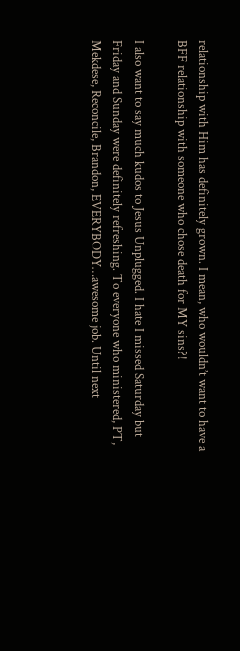relationship with Him has definitely grown. I mean, who wouldn’t want to have a BFF relationship with someone who chose death for MY sins?!

I also want to say much kudos to Jesus Unplugged. I hate I missed Saturday but Friday and Sunday were definitely refreshing. To everyone who ministered, PT, Mekdese, Reconcile, Brandon, EVERYBODY…awesome job. Until next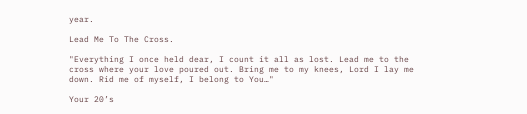year.

Lead Me To The Cross.

"Everything I once held dear, I count it all as lost. Lead me to the cross where your love poured out. Bring me to my knees, Lord I lay me down. Rid me of myself, I belong to You…"

Your 20’s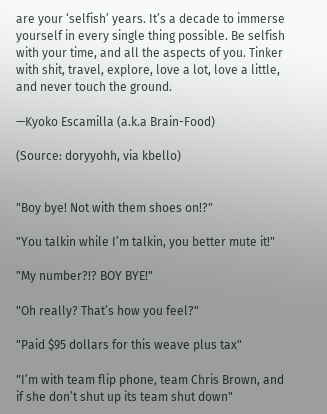are your ‘selfish’ years. It’s a decade to immerse yourself in every single thing possible. Be selfish with your time, and all the aspects of you. Tinker with shit, travel, explore, love a lot, love a little, and never touch the ground.

—Kyoko Escamilla (a.k.a Brain-Food)

(Source: doryyohh, via kbello)


"Boy bye! Not with them shoes on!?"

"You talkin while I’m talkin, you better mute it!"

"My number?!? BOY BYE!"

"Oh really? That’s how you feel?"

"Paid $95 dollars for this weave plus tax"

"I’m with team flip phone, team Chris Brown, and if she don’t shut up its team shut down"